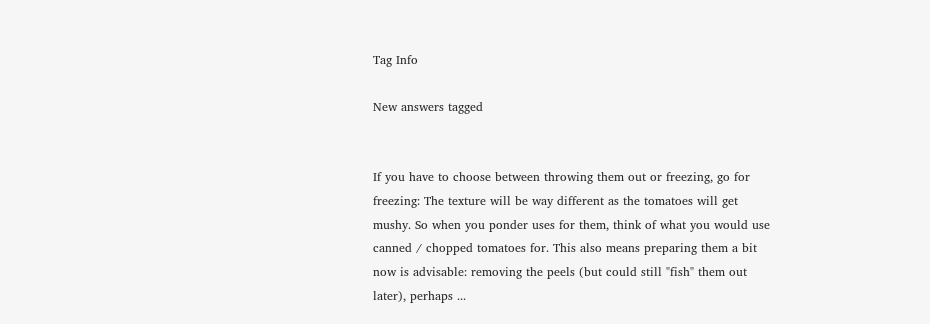Tag Info

New answers tagged


If you have to choose between throwing them out or freezing, go for freezing: The texture will be way different as the tomatoes will get mushy. So when you ponder uses for them, think of what you would use canned / chopped tomatoes for. This also means preparing them a bit now is advisable: removing the peels (but could still "fish" them out later), perhaps ...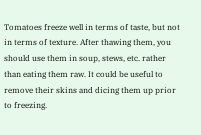Tomatoes freeze well in terms of taste, but not in terms of texture. After thawing them, you should use them in soup, stews, etc. rather than eating them raw. It could be useful to remove their skins and dicing them up prior to freezing.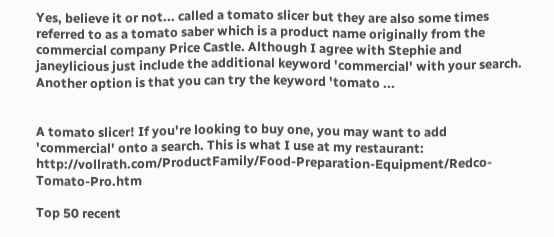Yes, believe it or not... called a tomato slicer but they are also some times referred to as a tomato saber which is a product name originally from the commercial company Price Castle. Although I agree with Stephie and janeylicious just include the additional keyword 'commercial' with your search. Another option is that you can try the keyword 'tomato ...


A tomato slicer! If you're looking to buy one, you may want to add 'commercial' onto a search. This is what I use at my restaurant: http://vollrath.com/ProductFamily/Food-Preparation-Equipment/Redco-Tomato-Pro.htm

Top 50 recent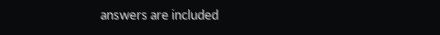answers are included